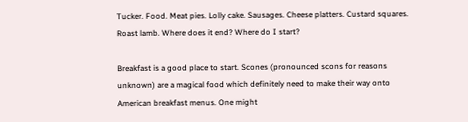Tucker. Food. Meat pies. Lolly cake. Sausages. Cheese platters. Custard squares. Roast lamb. Where does it end? Where do I start?

Breakfast is a good place to start. Scones (pronounced scons for reasons unknown) are a magical food which definitely need to make their way onto American breakfast menus. One might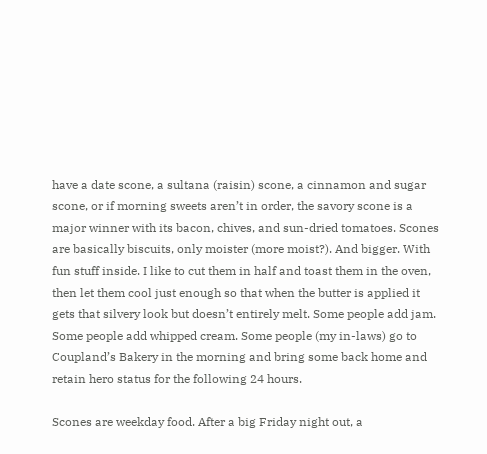have a date scone, a sultana (raisin) scone, a cinnamon and sugar scone, or if morning sweets aren’t in order, the savory scone is a major winner with its bacon, chives, and sun-dried tomatoes. Scones are basically biscuits, only moister (more moist?). And bigger. With fun stuff inside. I like to cut them in half and toast them in the oven, then let them cool just enough so that when the butter is applied it gets that silvery look but doesn’t entirely melt. Some people add jam. Some people add whipped cream. Some people (my in-laws) go to Coupland’s Bakery in the morning and bring some back home and retain hero status for the following 24 hours.

Scones are weekday food. After a big Friday night out, a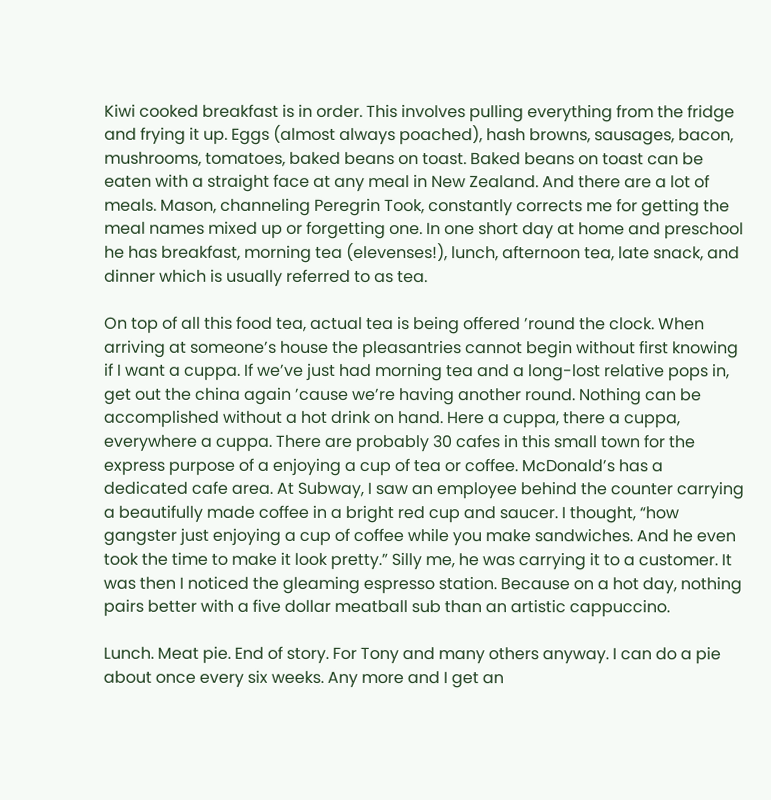Kiwi cooked breakfast is in order. This involves pulling everything from the fridge and frying it up. Eggs (almost always poached), hash browns, sausages, bacon, mushrooms, tomatoes, baked beans on toast. Baked beans on toast can be eaten with a straight face at any meal in New Zealand. And there are a lot of meals. Mason, channeling Peregrin Took, constantly corrects me for getting the meal names mixed up or forgetting one. In one short day at home and preschool he has breakfast, morning tea (elevenses!), lunch, afternoon tea, late snack, and dinner which is usually referred to as tea.

On top of all this food tea, actual tea is being offered ’round the clock. When arriving at someone’s house the pleasantries cannot begin without first knowing if I want a cuppa. If we’ve just had morning tea and a long-lost relative pops in, get out the china again ’cause we’re having another round. Nothing can be accomplished without a hot drink on hand. Here a cuppa, there a cuppa, everywhere a cuppa. There are probably 30 cafes in this small town for the express purpose of a enjoying a cup of tea or coffee. McDonald’s has a dedicated cafe area. At Subway, I saw an employee behind the counter carrying a beautifully made coffee in a bright red cup and saucer. I thought, “how gangster just enjoying a cup of coffee while you make sandwiches. And he even took the time to make it look pretty.” Silly me, he was carrying it to a customer. It was then I noticed the gleaming espresso station. Because on a hot day, nothing pairs better with a five dollar meatball sub than an artistic cappuccino.

Lunch. Meat pie. End of story. For Tony and many others anyway. I can do a pie about once every six weeks. Any more and I get an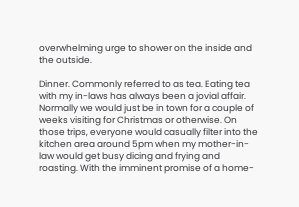overwhelming urge to shower on the inside and the outside.

Dinner. Commonly referred to as tea. Eating tea with my in-laws has always been a jovial affair. Normally we would just be in town for a couple of weeks visiting for Christmas or otherwise. On those trips, everyone would casually filter into the kitchen area around 5pm when my mother-in-law would get busy dicing and frying and roasting. With the imminent promise of a home-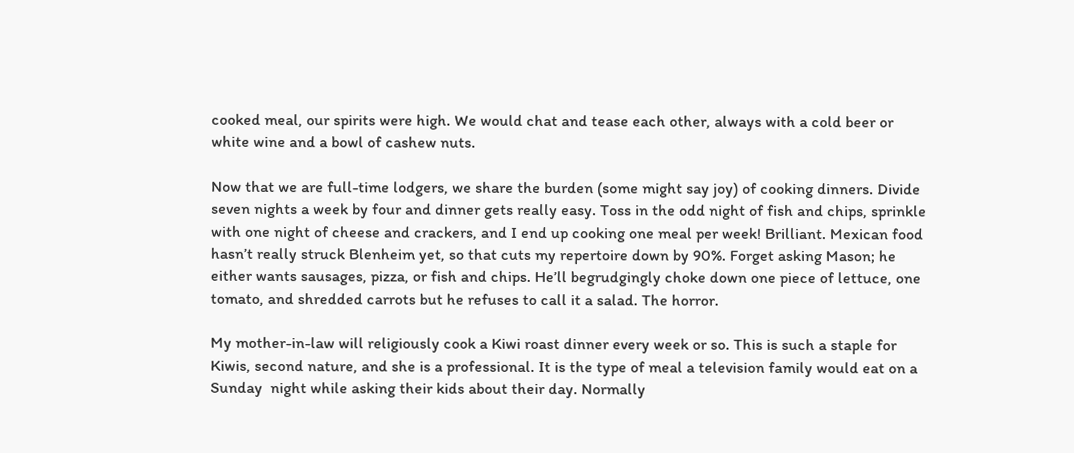cooked meal, our spirits were high. We would chat and tease each other, always with a cold beer or white wine and a bowl of cashew nuts.

Now that we are full-time lodgers, we share the burden (some might say joy) of cooking dinners. Divide seven nights a week by four and dinner gets really easy. Toss in the odd night of fish and chips, sprinkle with one night of cheese and crackers, and I end up cooking one meal per week! Brilliant. Mexican food hasn’t really struck Blenheim yet, so that cuts my repertoire down by 90%. Forget asking Mason; he either wants sausages, pizza, or fish and chips. He’ll begrudgingly choke down one piece of lettuce, one tomato, and shredded carrots but he refuses to call it a salad. The horror.

My mother-in-law will religiously cook a Kiwi roast dinner every week or so. This is such a staple for Kiwis, second nature, and she is a professional. It is the type of meal a television family would eat on a Sunday  night while asking their kids about their day. Normally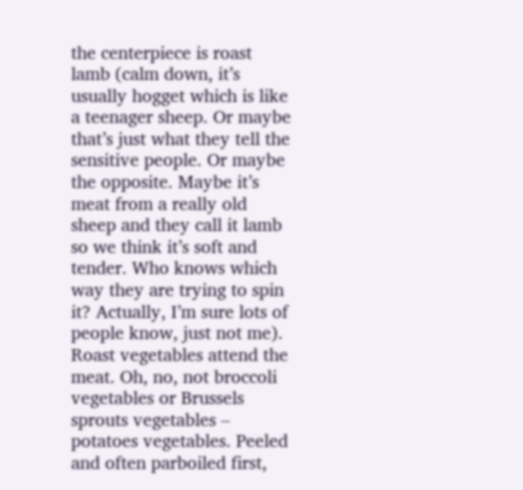the centerpiece is roast lamb (calm down, it’s usually hogget which is like a teenager sheep. Or maybe that’s just what they tell the sensitive people. Or maybe the opposite. Maybe it’s meat from a really old sheep and they call it lamb so we think it’s soft and tender. Who knows which way they are trying to spin it? Actually, I’m sure lots of people know, just not me). Roast vegetables attend the meat. Oh, no, not broccoli vegetables or Brussels sprouts vegetables – potatoes vegetables. Peeled and often parboiled first,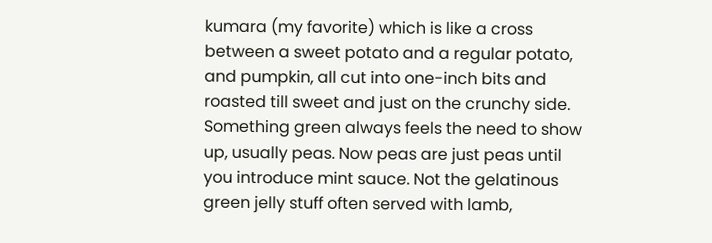kumara (my favorite) which is like a cross between a sweet potato and a regular potato, and pumpkin, all cut into one-inch bits and roasted till sweet and just on the crunchy side. Something green always feels the need to show up, usually peas. Now peas are just peas until you introduce mint sauce. Not the gelatinous green jelly stuff often served with lamb,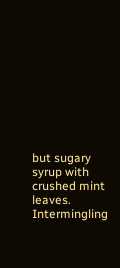but sugary syrup with crushed mint leaves. Intermingling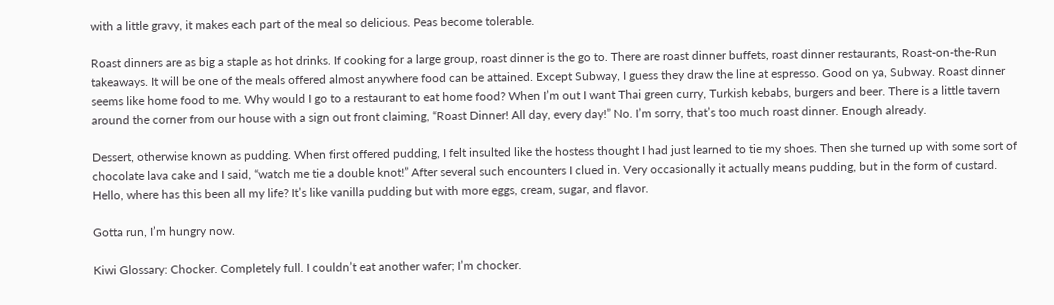with a little gravy, it makes each part of the meal so delicious. Peas become tolerable.

Roast dinners are as big a staple as hot drinks. If cooking for a large group, roast dinner is the go to. There are roast dinner buffets, roast dinner restaurants, Roast-on-the-Run takeaways. It will be one of the meals offered almost anywhere food can be attained. Except Subway, I guess they draw the line at espresso. Good on ya, Subway. Roast dinner seems like home food to me. Why would I go to a restaurant to eat home food? When I’m out I want Thai green curry, Turkish kebabs, burgers and beer. There is a little tavern around the corner from our house with a sign out front claiming, “Roast Dinner! All day, every day!” No. I’m sorry, that’s too much roast dinner. Enough already.

Dessert, otherwise known as pudding. When first offered pudding, I felt insulted like the hostess thought I had just learned to tie my shoes. Then she turned up with some sort of chocolate lava cake and I said, “watch me tie a double knot!” After several such encounters I clued in. Very occasionally it actually means pudding, but in the form of custard. Hello, where has this been all my life? It’s like vanilla pudding but with more eggs, cream, sugar, and flavor.

Gotta run, I’m hungry now.

Kiwi Glossary: Chocker. Completely full. I couldn’t eat another wafer; I’m chocker.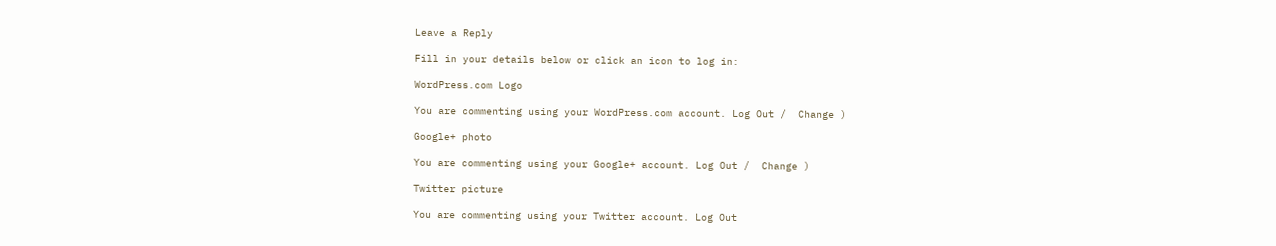Leave a Reply

Fill in your details below or click an icon to log in:

WordPress.com Logo

You are commenting using your WordPress.com account. Log Out /  Change )

Google+ photo

You are commenting using your Google+ account. Log Out /  Change )

Twitter picture

You are commenting using your Twitter account. Log Out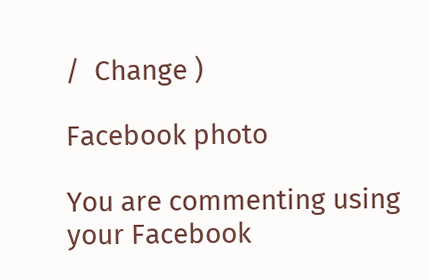/  Change )

Facebook photo

You are commenting using your Facebook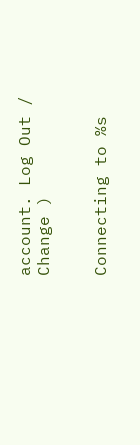account. Log Out /  Change )


Connecting to %s